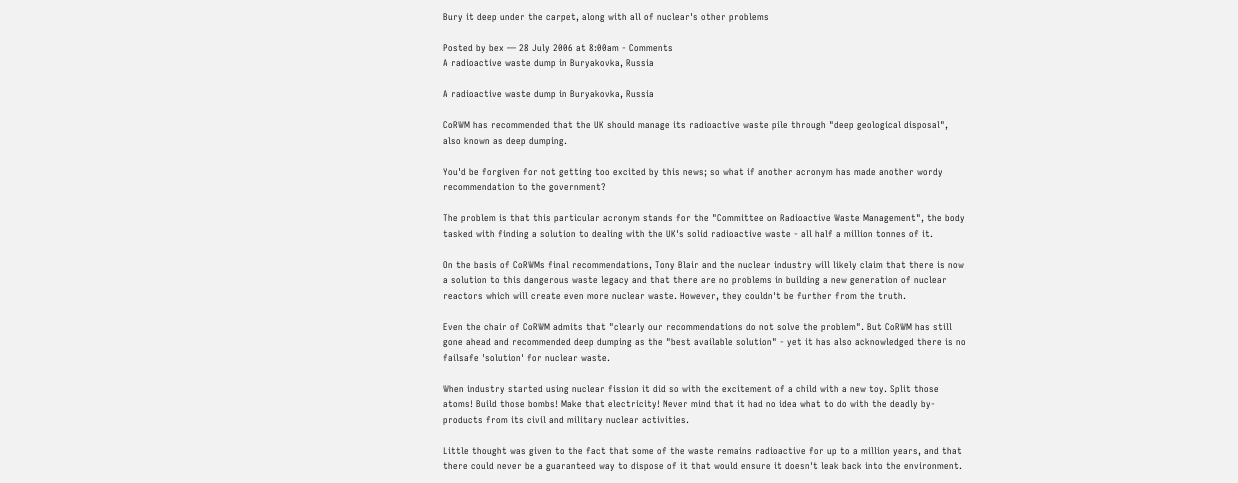Bury it deep under the carpet, along with all of nuclear's other problems

Posted by bex — 28 July 2006 at 8:00am - Comments
A radioactive waste dump in Buryakovka, Russia

A radioactive waste dump in Buryakovka, Russia

CoRWM has recommended that the UK should manage its radioactive waste pile through "deep geological disposal", also known as deep dumping.

You'd be forgiven for not getting too excited by this news; so what if another acronym has made another wordy recommendation to the government?

The problem is that this particular acronym stands for the "Committee on Radioactive Waste Management", the body tasked with finding a solution to dealing with the UK's solid radioactive waste - all half a million tonnes of it.

On the basis of CoRWMs final recommendations, Tony Blair and the nuclear industry will likely claim that there is now a solution to this dangerous waste legacy and that there are no problems in building a new generation of nuclear reactors which will create even more nuclear waste. However, they couldn't be further from the truth.

Even the chair of CoRWM admits that "clearly our recommendations do not solve the problem". But CoRWM has still gone ahead and recommended deep dumping as the "best available solution" - yet it has also acknowledged there is no failsafe 'solution' for nuclear waste.

When industry started using nuclear fission it did so with the excitement of a child with a new toy. Split those atoms! Build those bombs! Make that electricity! Never mind that it had no idea what to do with the deadly by-products from its civil and military nuclear activities.

Little thought was given to the fact that some of the waste remains radioactive for up to a million years, and that there could never be a guaranteed way to dispose of it that would ensure it doesn't leak back into the environment.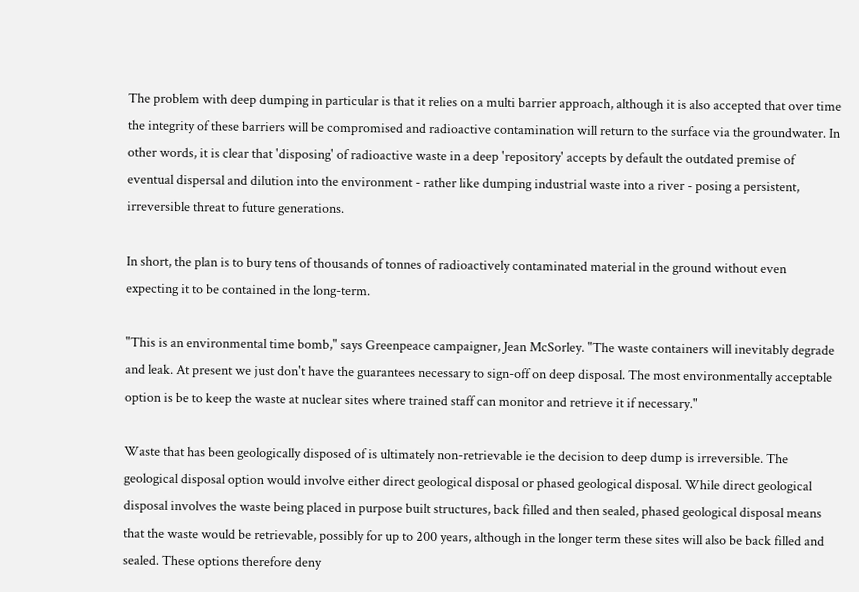The problem with deep dumping in particular is that it relies on a multi barrier approach, although it is also accepted that over time the integrity of these barriers will be compromised and radioactive contamination will return to the surface via the groundwater. In other words, it is clear that 'disposing' of radioactive waste in a deep 'repository' accepts by default the outdated premise of eventual dispersal and dilution into the environment - rather like dumping industrial waste into a river - posing a persistent, irreversible threat to future generations.

In short, the plan is to bury tens of thousands of tonnes of radioactively contaminated material in the ground without even expecting it to be contained in the long-term.

"This is an environmental time bomb," says Greenpeace campaigner, Jean McSorley. "The waste containers will inevitably degrade and leak. At present we just don't have the guarantees necessary to sign-off on deep disposal. The most environmentally acceptable option is be to keep the waste at nuclear sites where trained staff can monitor and retrieve it if necessary."

Waste that has been geologically disposed of is ultimately non-retrievable ie the decision to deep dump is irreversible. The geological disposal option would involve either direct geological disposal or phased geological disposal. While direct geological disposal involves the waste being placed in purpose built structures, back filled and then sealed, phased geological disposal means that the waste would be retrievable, possibly for up to 200 years, although in the longer term these sites will also be back filled and sealed. These options therefore deny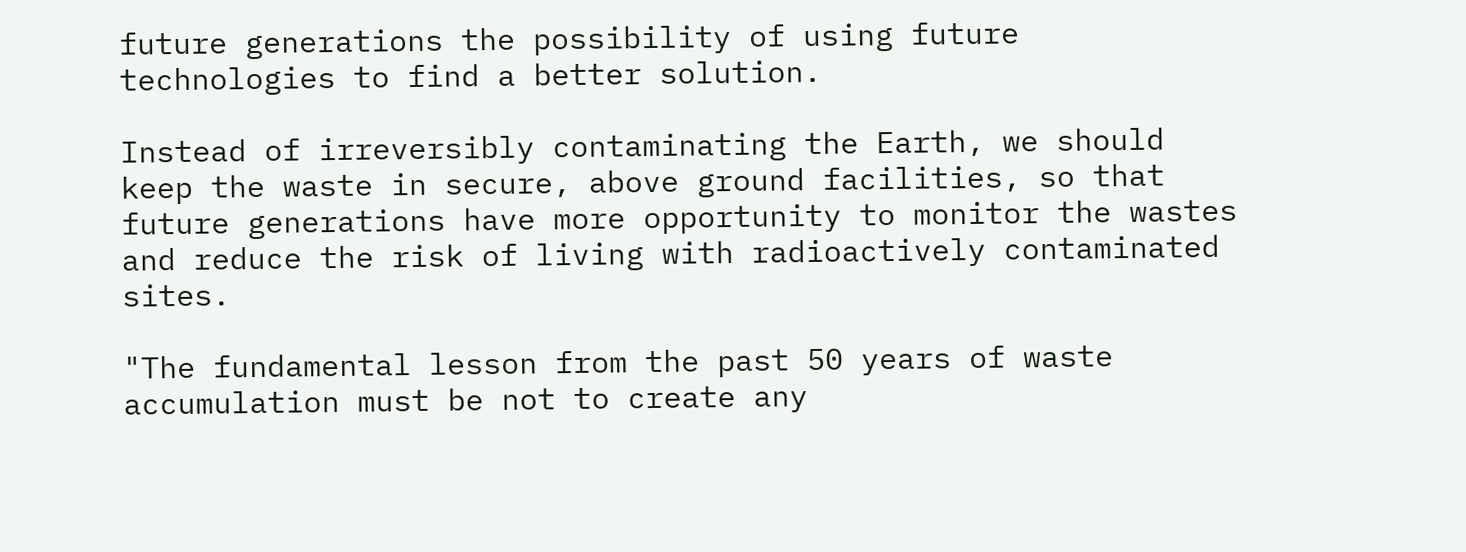future generations the possibility of using future technologies to find a better solution.

Instead of irreversibly contaminating the Earth, we should keep the waste in secure, above ground facilities, so that future generations have more opportunity to monitor the wastes and reduce the risk of living with radioactively contaminated sites.

"The fundamental lesson from the past 50 years of waste accumulation must be not to create any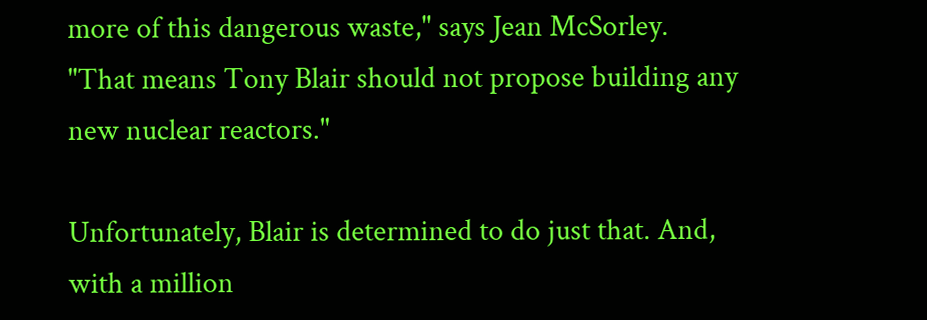more of this dangerous waste," says Jean McSorley. "That means Tony Blair should not propose building any new nuclear reactors."

Unfortunately, Blair is determined to do just that. And, with a million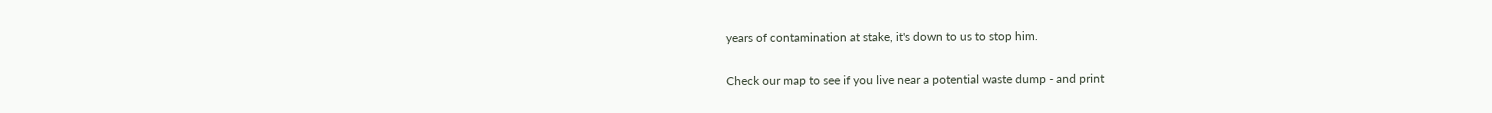years of contamination at stake, it's down to us to stop him.

Check our map to see if you live near a potential waste dump - and print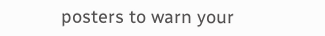posters to warn your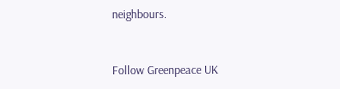neighbours.


Follow Greenpeace UK